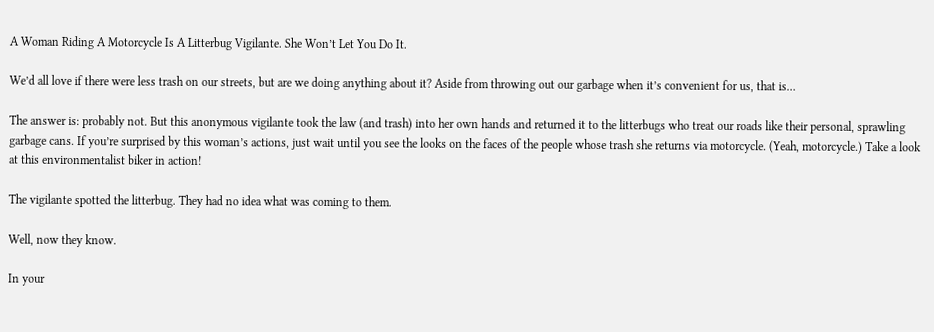A Woman Riding A Motorcycle Is A Litterbug Vigilante. She Won’t Let You Do It.

We’d all love if there were less trash on our streets, but are we doing anything about it? Aside from throwing out our garbage when it’s convenient for us, that is…

The answer is: probably not. But this anonymous vigilante took the law (and trash) into her own hands and returned it to the litterbugs who treat our roads like their personal, sprawling garbage cans. If you’re surprised by this woman’s actions, just wait until you see the looks on the faces of the people whose trash she returns via motorcycle. (Yeah, motorcycle.) Take a look at this environmentalist biker in action!

The vigilante spotted the litterbug. They had no idea what was coming to them.

Well, now they know.

In your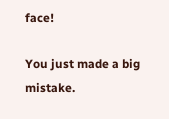face!

You just made a big mistake.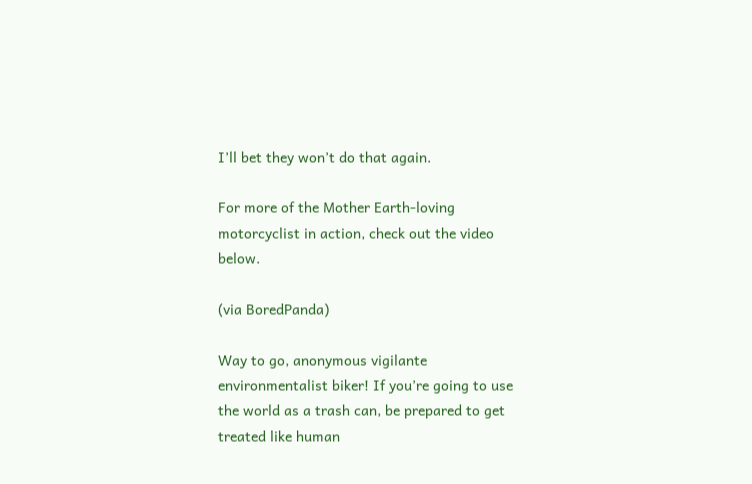I’ll bet they won’t do that again.

For more of the Mother Earth-loving motorcyclist in action, check out the video below.

(via BoredPanda)

Way to go, anonymous vigilante environmentalist biker! If you’re going to use the world as a trash can, be prepared to get treated like human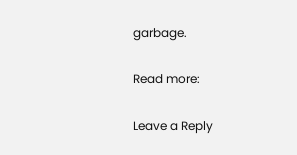garbage.

Read more:

Leave a Reply